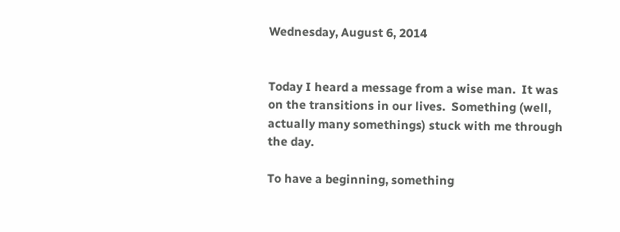Wednesday, August 6, 2014


Today I heard a message from a wise man.  It was on the transitions in our lives.  Something (well, actually many somethings) stuck with me through the day.

To have a beginning, something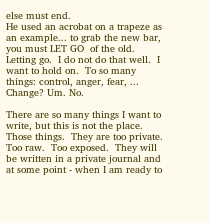else must end.
He used an acrobat on a trapeze as an example... to grab the new bar, you must LET GO  of the old.
Letting go.  I do not do that well.  I want to hold on.  To so many things: control, anger, fear, ... Change? Um. No.

There are so many things I want to write, but this is not the place.  Those things.  They are too private.  Too raw.  Too exposed.  They will be written in a private journal and at some point - when I am ready to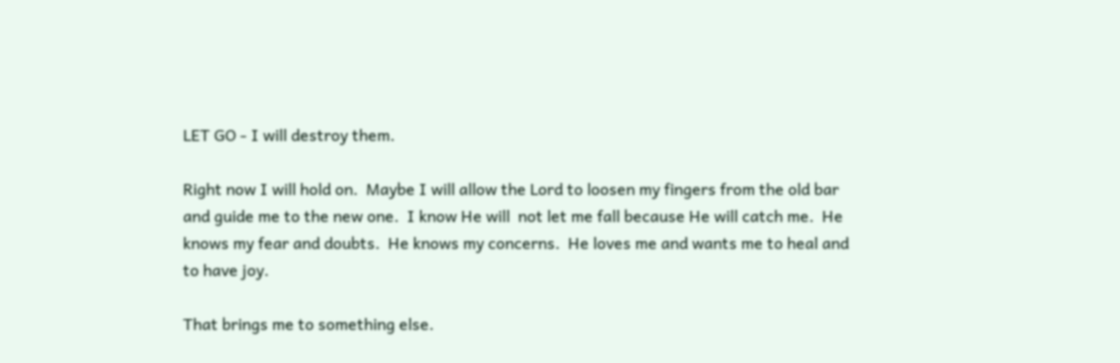LET GO - I will destroy them.

Right now I will hold on.  Maybe I will allow the Lord to loosen my fingers from the old bar and guide me to the new one.  I know He will  not let me fall because He will catch me.  He knows my fear and doubts.  He knows my concerns.  He loves me and wants me to heal and to have joy.

That brings me to something else.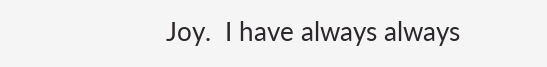Joy.  I have always always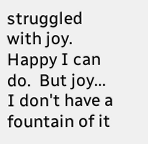struggled with joy.  Happy I can do.  But joy... I don't have a fountain of it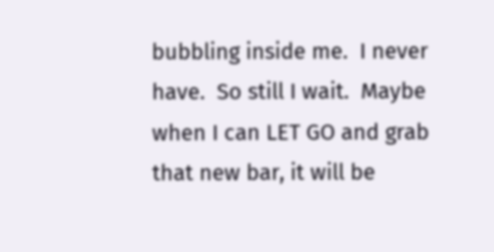bubbling inside me.  I never have.  So still I wait.  Maybe when I can LET GO and grab that new bar, it will be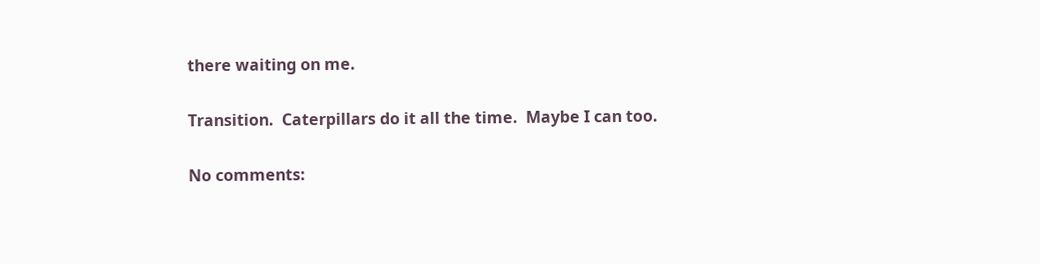there waiting on me.

Transition.  Caterpillars do it all the time.  Maybe I can too.

No comments: